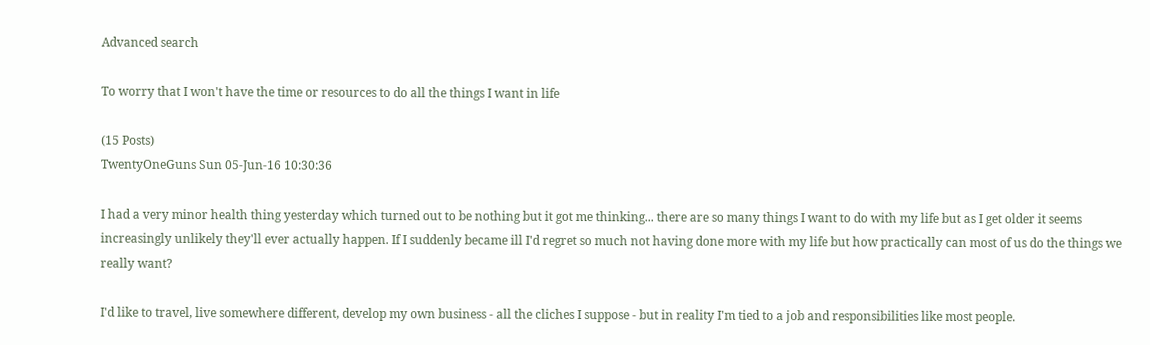Advanced search

To worry that I won't have the time or resources to do all the things I want in life

(15 Posts)
TwentyOneGuns Sun 05-Jun-16 10:30:36

I had a very minor health thing yesterday which turned out to be nothing but it got me thinking... there are so many things I want to do with my life but as I get older it seems increasingly unlikely they'll ever actually happen. If I suddenly became ill I'd regret so much not having done more with my life but how practically can most of us do the things we really want?

I'd like to travel, live somewhere different, develop my own business - all the cliches I suppose - but in reality I'm tied to a job and responsibilities like most people.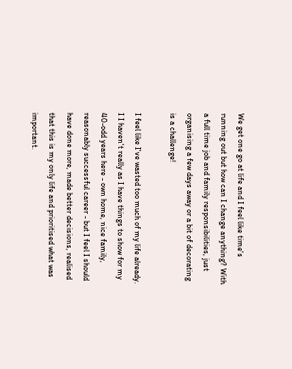We get one go at life and I feel like time's running out but how can I change anything? With a full time job and family responsibilities, just organising a few days away or a bit of decorating is a challenge!

I feel like I've wasted too much of my life already. I I haven't really as I have things to show for my 40-odd years here - own home, nice family, reasonably successful career - but I feel I should have done more, made better decisions, realised that this is my only life and prioritised what was important.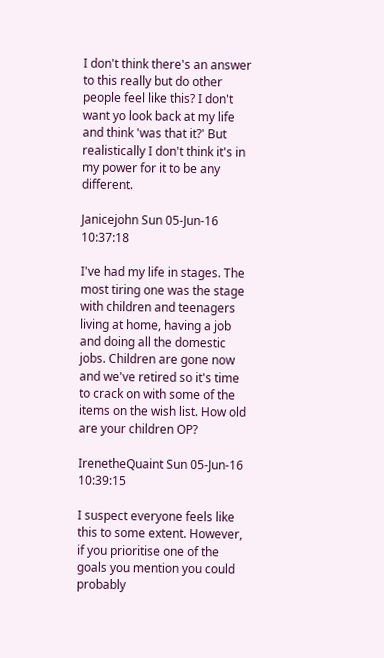I don't think there's an answer to this really but do other people feel like this? I don't want yo look back at my life and think 'was that it?' But realistically I don't think it's in my power for it to be any different.

Janicejohn Sun 05-Jun-16 10:37:18

I've had my life in stages. The most tiring one was the stage with children and teenagers living at home, having a job and doing all the domestic jobs. Children are gone now and we've retired so it's time to crack on with some of the items on the wish list. How old are your children OP?

IrenetheQuaint Sun 05-Jun-16 10:39:15

I suspect everyone feels like this to some extent. However, if you prioritise one of the goals you mention you could probably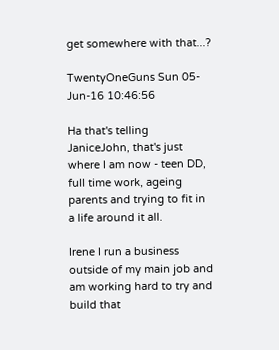get somewhere with that...?

TwentyOneGuns Sun 05-Jun-16 10:46:56

Ha that's telling JaniceJohn, that's just where I am now - teen DD, full time work, ageing parents and trying to fit in a life around it all.

Irene I run a business outside of my main job and am working hard to try and build that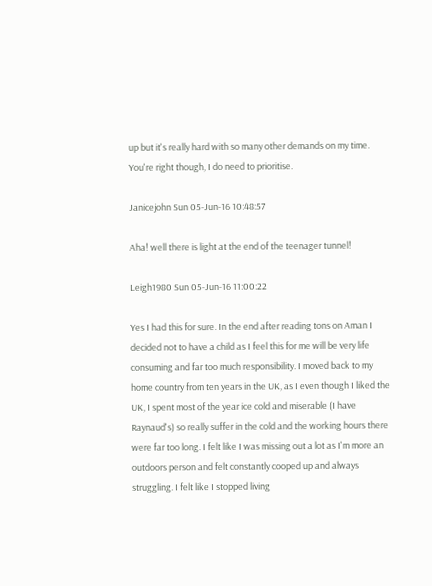up but it's really hard with so many other demands on my time. You're right though, I do need to prioritise.

Janicejohn Sun 05-Jun-16 10:48:57

Aha! well there is light at the end of the teenager tunnel!

Leigh1980 Sun 05-Jun-16 11:00:22

Yes I had this for sure. In the end after reading tons on Aman I decided not to have a child as I feel this for me will be very life consuming and far too much responsibility. I moved back to my home country from ten years in the UK, as I even though I liked the UK, I spent most of the year ice cold and miserable (I have Raynaud's) so really suffer in the cold and the working hours there were far too long. I felt like I was missing out a lot as I'm more an outdoors person and felt constantly cooped up and always struggling. I felt like I stopped living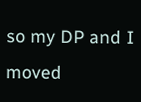so my DP and I moved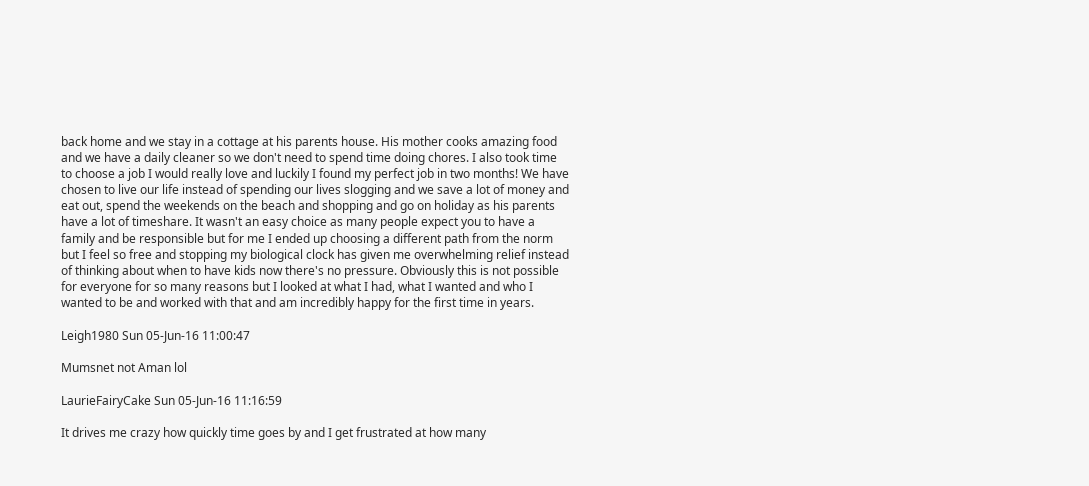back home and we stay in a cottage at his parents house. His mother cooks amazing food and we have a daily cleaner so we don't need to spend time doing chores. I also took time to choose a job I would really love and luckily I found my perfect job in two months! We have chosen to live our life instead of spending our lives slogging and we save a lot of money and eat out, spend the weekends on the beach and shopping and go on holiday as his parents have a lot of timeshare. It wasn't an easy choice as many people expect you to have a family and be responsible but for me I ended up choosing a different path from the norm but I feel so free and stopping my biological clock has given me overwhelming relief instead of thinking about when to have kids now there's no pressure. Obviously this is not possible for everyone for so many reasons but I looked at what I had, what I wanted and who I wanted to be and worked with that and am incredibly happy for the first time in years.

Leigh1980 Sun 05-Jun-16 11:00:47

Mumsnet not Aman lol

LaurieFairyCake Sun 05-Jun-16 11:16:59

It drives me crazy how quickly time goes by and I get frustrated at how many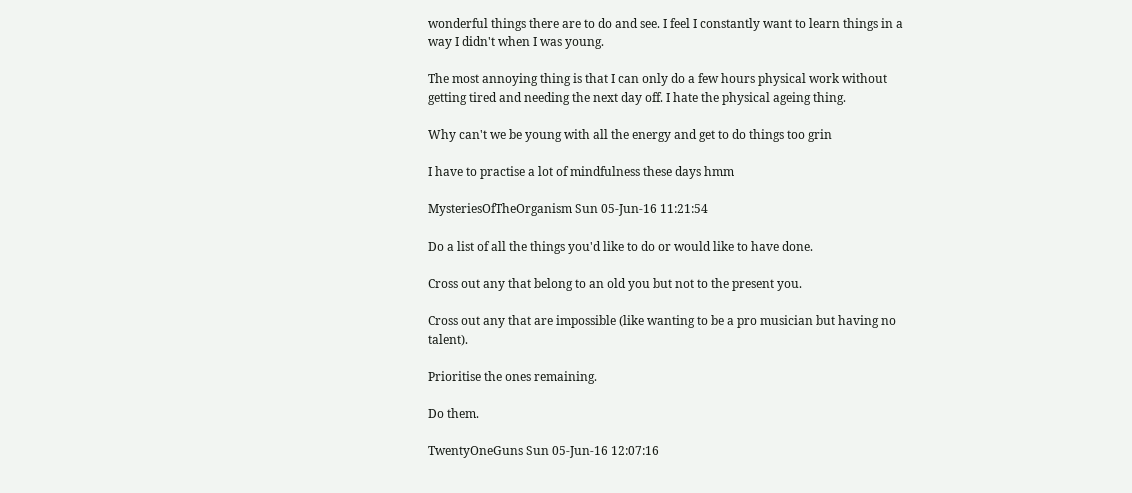wonderful things there are to do and see. I feel I constantly want to learn things in a way I didn't when I was young.

The most annoying thing is that I can only do a few hours physical work without getting tired and needing the next day off. I hate the physical ageing thing.

Why can't we be young with all the energy and get to do things too grin

I have to practise a lot of mindfulness these days hmm

MysteriesOfTheOrganism Sun 05-Jun-16 11:21:54

Do a list of all the things you'd like to do or would like to have done.

Cross out any that belong to an old you but not to the present you.

Cross out any that are impossible (like wanting to be a pro musician but having no talent).

Prioritise the ones remaining.

Do them.

TwentyOneGuns Sun 05-Jun-16 12:07:16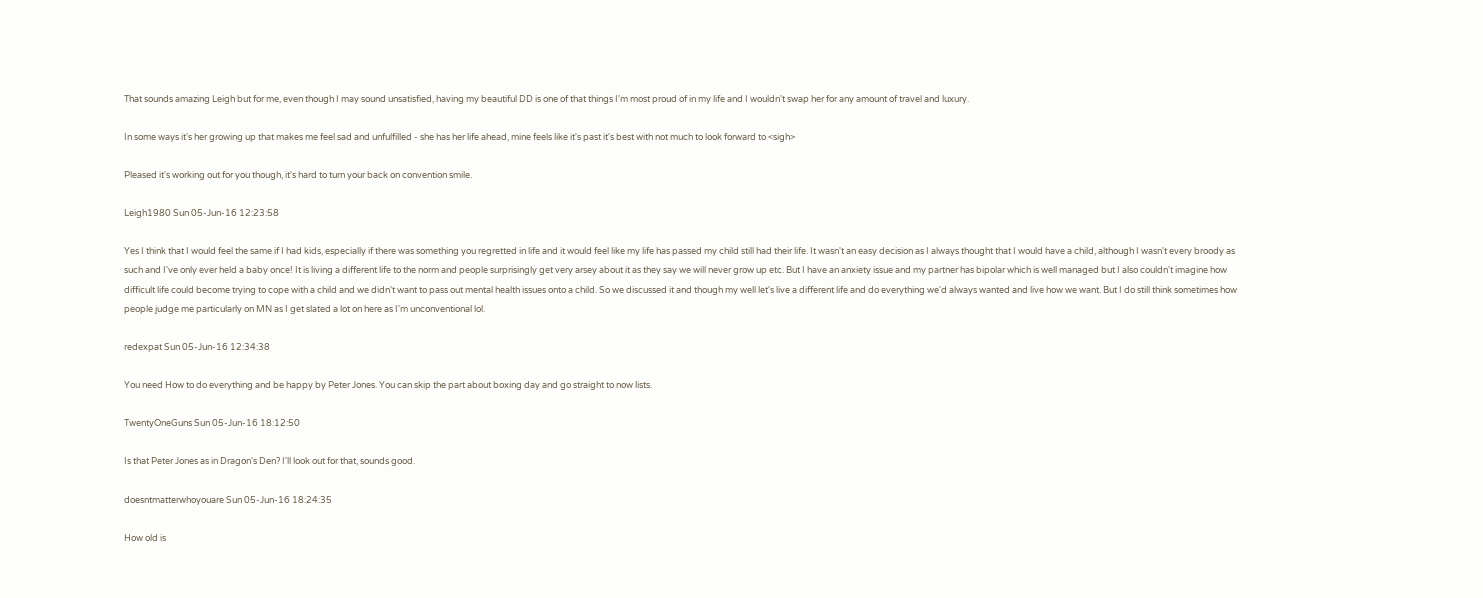That sounds amazing Leigh but for me, even though I may sound unsatisfied, having my beautiful DD is one of that things I'm most proud of in my life and I wouldn't swap her for any amount of travel and luxury.

In some ways it's her growing up that makes me feel sad and unfulfilled - she has her life ahead, mine feels like it's past it's best with not much to look forward to <sigh>

Pleased it's working out for you though, it's hard to turn your back on convention smile.

Leigh1980 Sun 05-Jun-16 12:23:58

Yes I think that I would feel the same if I had kids, especially if there was something you regretted in life and it would feel like my life has passed my child still had their life. It wasn't an easy decision as I always thought that I would have a child, although I wasn't every broody as such and I've only ever held a baby once! It is living a different life to the norm and people surprisingly get very arsey about it as they say we will never grow up etc. But I have an anxiety issue and my partner has bipolar which is well managed but I also couldn't imagine how difficult life could become trying to cope with a child and we didn't want to pass out mental health issues onto a child. So we discussed it and though my well let's live a different life and do everything we'd always wanted and live how we want. But I do still think sometimes how people judge me particularly on MN as I get slated a lot on here as I'm unconventional lol.

redexpat Sun 05-Jun-16 12:34:38

You need How to do everything and be happy by Peter Jones. You can skip the part about boxing day and go straight to now lists.

TwentyOneGuns Sun 05-Jun-16 18:12:50

Is that Peter Jones as in Dragon's Den? I'll look out for that, sounds good.

doesntmatterwhoyouare Sun 05-Jun-16 18:24:35

How old is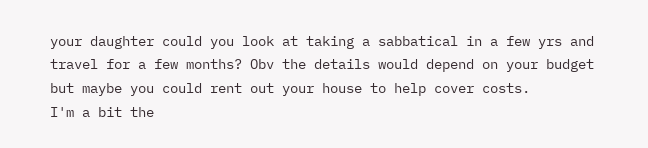your daughter could you look at taking a sabbatical in a few yrs and travel for a few months? Obv the details would depend on your budget but maybe you could rent out your house to help cover costs.
I'm a bit the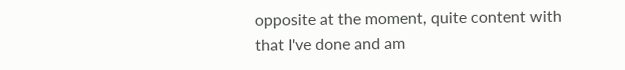opposite at the moment, quite content with that I've done and am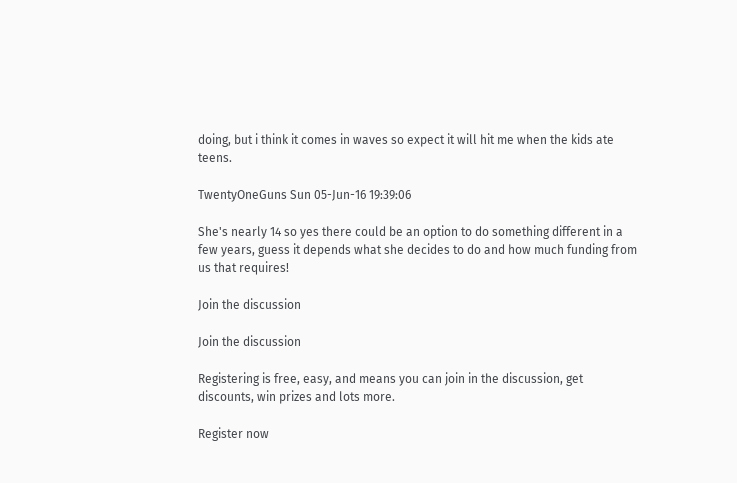doing, but i think it comes in waves so expect it will hit me when the kids ate teens.

TwentyOneGuns Sun 05-Jun-16 19:39:06

She's nearly 14 so yes there could be an option to do something different in a few years, guess it depends what she decides to do and how much funding from us that requires!

Join the discussion

Join the discussion

Registering is free, easy, and means you can join in the discussion, get discounts, win prizes and lots more.

Register now